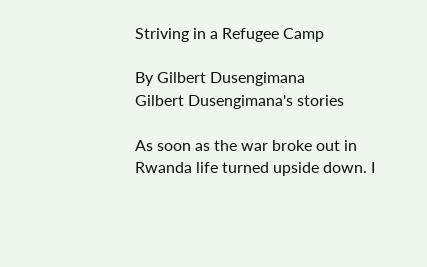Striving in a Refugee Camp

By Gilbert Dusengimana
Gilbert Dusengimana's stories

As soon as the war broke out in Rwanda life turned upside down. I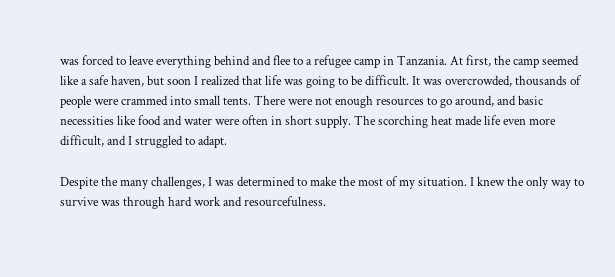was forced to leave everything behind and flee to a refugee camp in Tanzania. At first, the camp seemed like a safe haven, but soon I realized that life was going to be difficult. It was overcrowded, thousands of people were crammed into small tents. There were not enough resources to go around, and basic necessities like food and water were often in short supply. The scorching heat made life even more difficult, and I struggled to adapt.

Despite the many challenges, I was determined to make the most of my situation. I knew the only way to survive was through hard work and resourcefulness.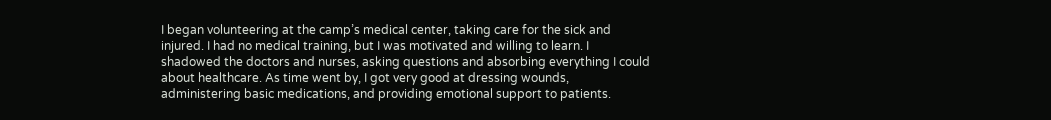I began volunteering at the camp’s medical center, taking care for the sick and injured. I had no medical training, but I was motivated and willing to learn. I shadowed the doctors and nurses, asking questions and absorbing everything I could about healthcare. As time went by, I got very good at dressing wounds, administering basic medications, and providing emotional support to patients.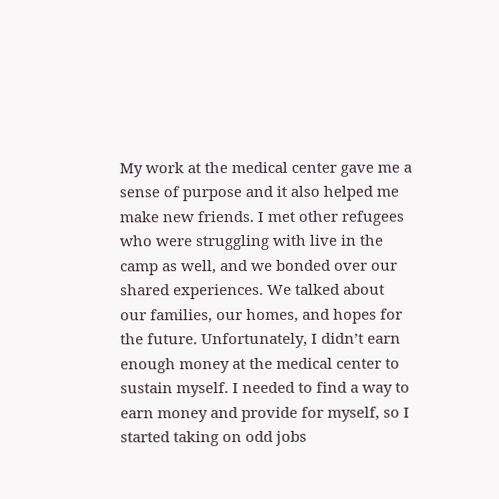My work at the medical center gave me a sense of purpose and it also helped me make new friends. I met other refugees who were struggling with live in the camp as well, and we bonded over our shared experiences. We talked about our families, our homes, and hopes for the future. Unfortunately, I didn’t earn enough money at the medical center to sustain myself. I needed to find a way to earn money and provide for myself, so I started taking on odd jobs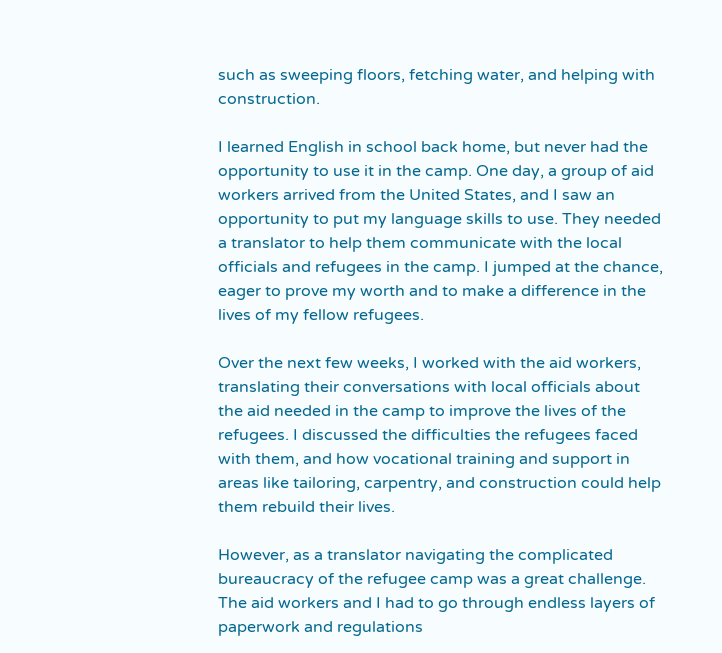such as sweeping floors, fetching water, and helping with construction.

I learned English in school back home, but never had the opportunity to use it in the camp. One day, a group of aid workers arrived from the United States, and I saw an opportunity to put my language skills to use. They needed a translator to help them communicate with the local officials and refugees in the camp. I jumped at the chance, eager to prove my worth and to make a difference in the lives of my fellow refugees.

Over the next few weeks, I worked with the aid workers, translating their conversations with local officials about the aid needed in the camp to improve the lives of the refugees. I discussed the difficulties the refugees faced with them, and how vocational training and support in areas like tailoring, carpentry, and construction could help them rebuild their lives.

However, as a translator navigating the complicated bureaucracy of the refugee camp was a great challenge. The aid workers and I had to go through endless layers of paperwork and regulations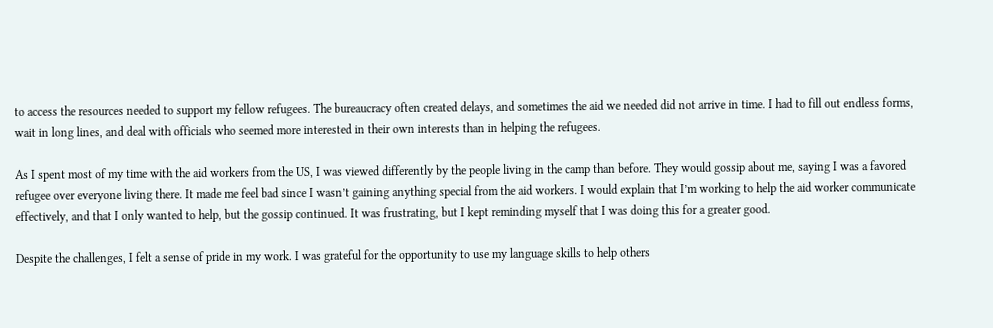to access the resources needed to support my fellow refugees. The bureaucracy often created delays, and sometimes the aid we needed did not arrive in time. I had to fill out endless forms, wait in long lines, and deal with officials who seemed more interested in their own interests than in helping the refugees.

As I spent most of my time with the aid workers from the US, I was viewed differently by the people living in the camp than before. They would gossip about me, saying I was a favored refugee over everyone living there. It made me feel bad since I wasn’t gaining anything special from the aid workers. I would explain that I’m working to help the aid worker communicate effectively, and that I only wanted to help, but the gossip continued. It was frustrating, but I kept reminding myself that I was doing this for a greater good.

Despite the challenges, I felt a sense of pride in my work. I was grateful for the opportunity to use my language skills to help others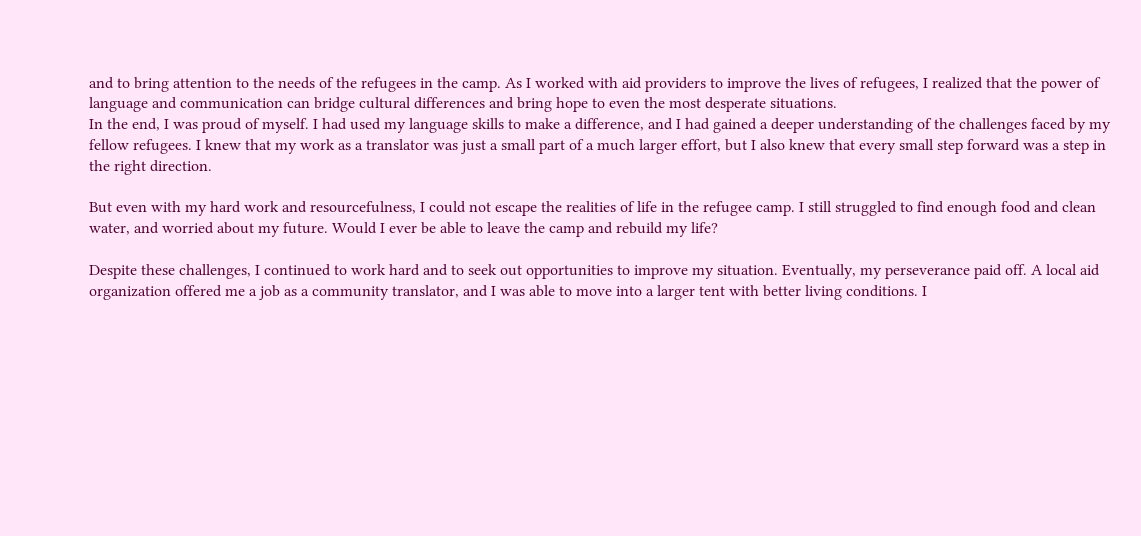and to bring attention to the needs of the refugees in the camp. As I worked with aid providers to improve the lives of refugees, I realized that the power of language and communication can bridge cultural differences and bring hope to even the most desperate situations.
In the end, I was proud of myself. I had used my language skills to make a difference, and I had gained a deeper understanding of the challenges faced by my fellow refugees. I knew that my work as a translator was just a small part of a much larger effort, but I also knew that every small step forward was a step in the right direction.

But even with my hard work and resourcefulness, I could not escape the realities of life in the refugee camp. I still struggled to find enough food and clean water, and worried about my future. Would I ever be able to leave the camp and rebuild my life?

Despite these challenges, I continued to work hard and to seek out opportunities to improve my situation. Eventually, my perseverance paid off. A local aid organization offered me a job as a community translator, and I was able to move into a larger tent with better living conditions. I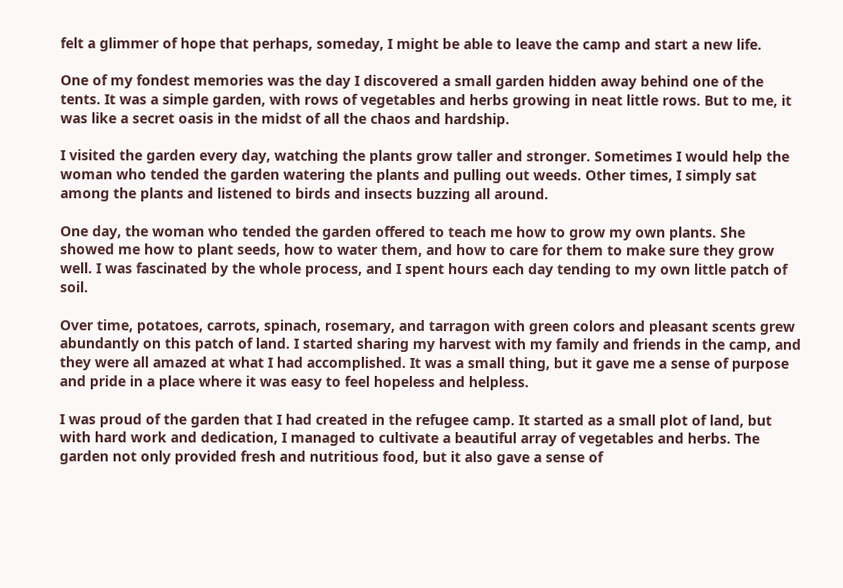felt a glimmer of hope that perhaps, someday, I might be able to leave the camp and start a new life.

One of my fondest memories was the day I discovered a small garden hidden away behind one of the tents. It was a simple garden, with rows of vegetables and herbs growing in neat little rows. But to me, it was like a secret oasis in the midst of all the chaos and hardship.

I visited the garden every day, watching the plants grow taller and stronger. Sometimes I would help the woman who tended the garden watering the plants and pulling out weeds. Other times, I simply sat among the plants and listened to birds and insects buzzing all around.

One day, the woman who tended the garden offered to teach me how to grow my own plants. She showed me how to plant seeds, how to water them, and how to care for them to make sure they grow well. I was fascinated by the whole process, and I spent hours each day tending to my own little patch of soil.

Over time, potatoes, carrots, spinach, rosemary, and tarragon with green colors and pleasant scents grew abundantly on this patch of land. I started sharing my harvest with my family and friends in the camp, and they were all amazed at what I had accomplished. It was a small thing, but it gave me a sense of purpose and pride in a place where it was easy to feel hopeless and helpless.

I was proud of the garden that I had created in the refugee camp. It started as a small plot of land, but with hard work and dedication, I managed to cultivate a beautiful array of vegetables and herbs. The garden not only provided fresh and nutritious food, but it also gave a sense of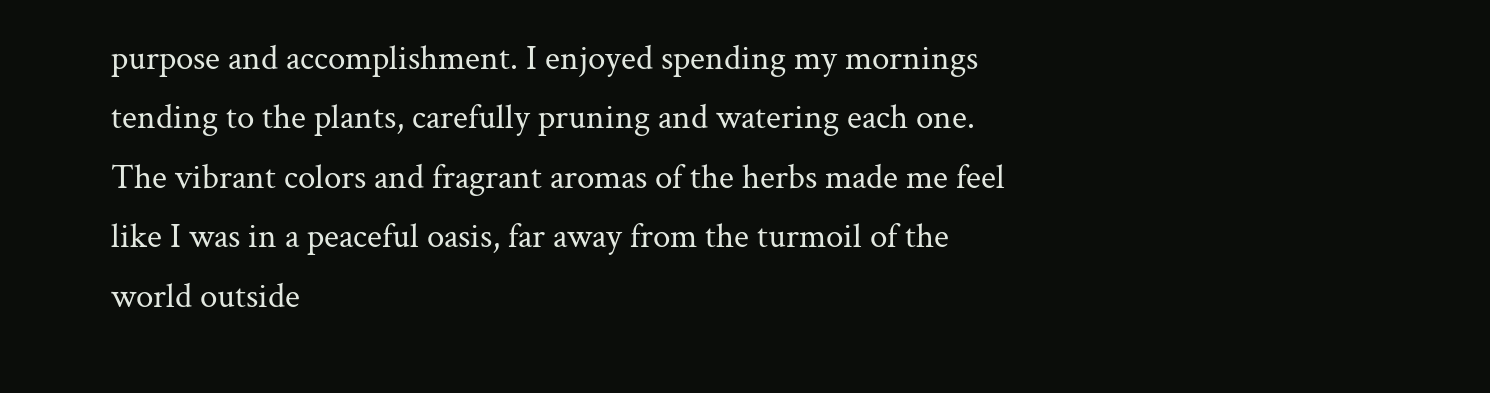purpose and accomplishment. I enjoyed spending my mornings tending to the plants, carefully pruning and watering each one. The vibrant colors and fragrant aromas of the herbs made me feel like I was in a peaceful oasis, far away from the turmoil of the world outside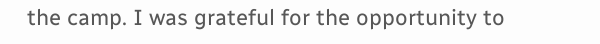the camp. I was grateful for the opportunity to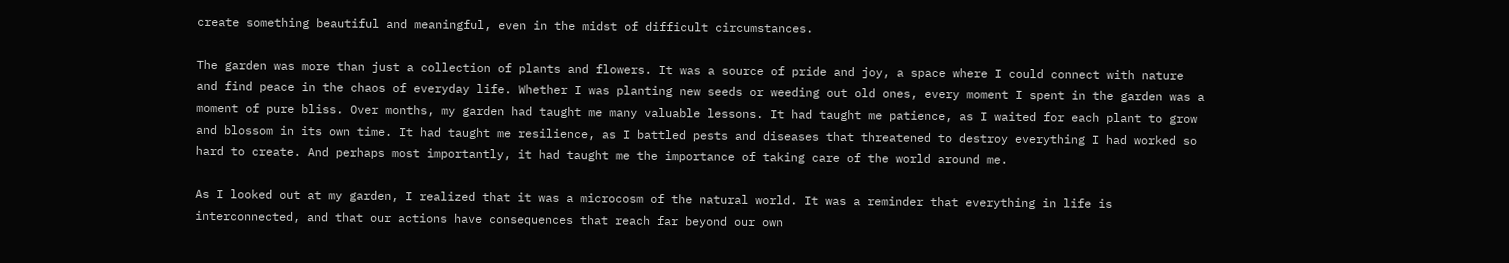create something beautiful and meaningful, even in the midst of difficult circumstances.

The garden was more than just a collection of plants and flowers. It was a source of pride and joy, a space where I could connect with nature and find peace in the chaos of everyday life. Whether I was planting new seeds or weeding out old ones, every moment I spent in the garden was a moment of pure bliss. Over months, my garden had taught me many valuable lessons. It had taught me patience, as I waited for each plant to grow and blossom in its own time. It had taught me resilience, as I battled pests and diseases that threatened to destroy everything I had worked so hard to create. And perhaps most importantly, it had taught me the importance of taking care of the world around me.

As I looked out at my garden, I realized that it was a microcosm of the natural world. It was a reminder that everything in life is interconnected, and that our actions have consequences that reach far beyond our own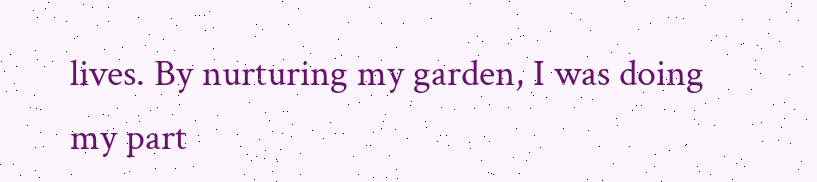lives. By nurturing my garden, I was doing my part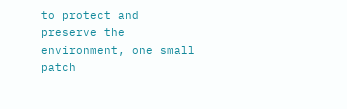to protect and preserve the environment, one small patch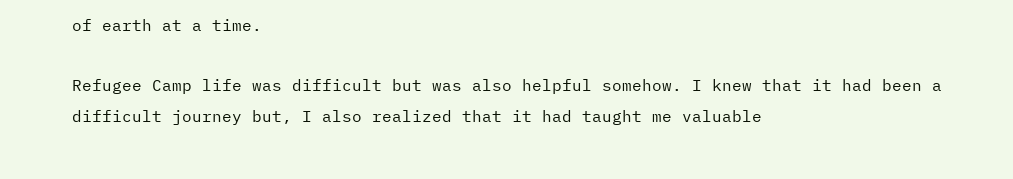of earth at a time.

Refugee Camp life was difficult but was also helpful somehow. I knew that it had been a difficult journey but, I also realized that it had taught me valuable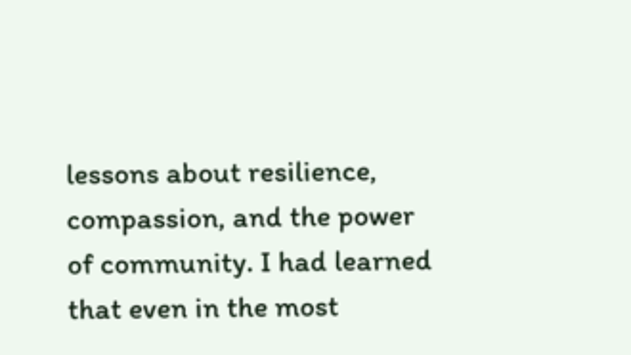lessons about resilience, compassion, and the power of community. I had learned that even in the most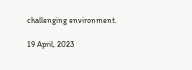challenging environment.

19 April, 2023